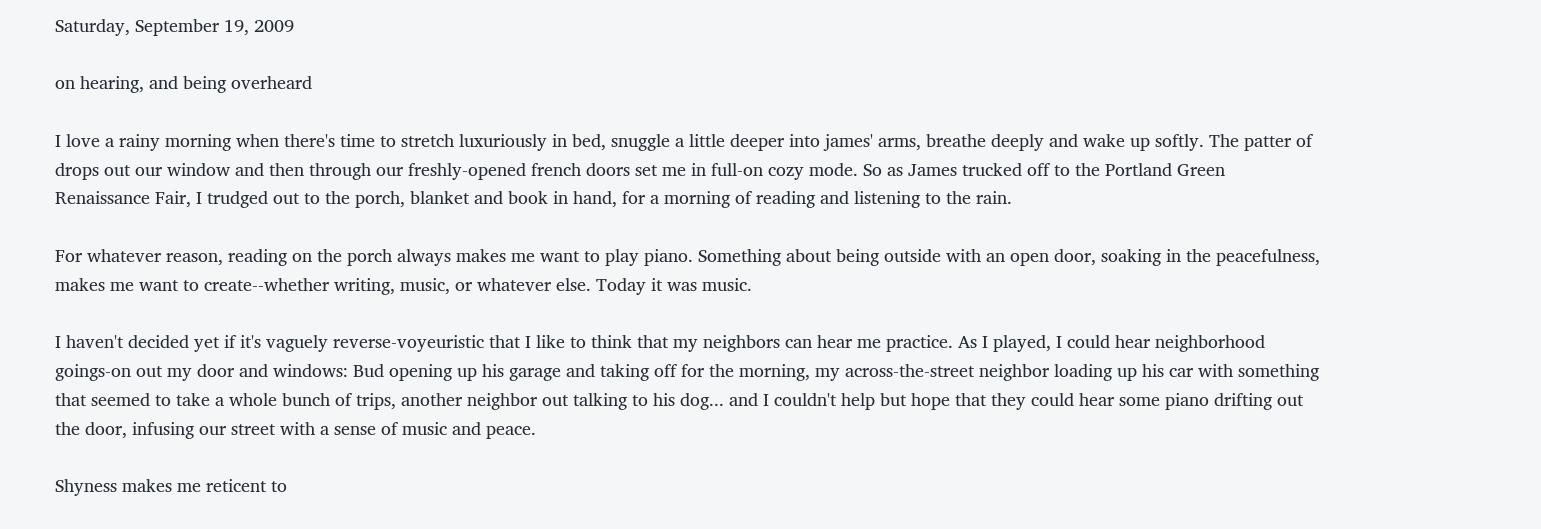Saturday, September 19, 2009

on hearing, and being overheard

I love a rainy morning when there's time to stretch luxuriously in bed, snuggle a little deeper into james' arms, breathe deeply and wake up softly. The patter of drops out our window and then through our freshly-opened french doors set me in full-on cozy mode. So as James trucked off to the Portland Green Renaissance Fair, I trudged out to the porch, blanket and book in hand, for a morning of reading and listening to the rain.

For whatever reason, reading on the porch always makes me want to play piano. Something about being outside with an open door, soaking in the peacefulness, makes me want to create--whether writing, music, or whatever else. Today it was music.

I haven't decided yet if it's vaguely reverse-voyeuristic that I like to think that my neighbors can hear me practice. As I played, I could hear neighborhood goings-on out my door and windows: Bud opening up his garage and taking off for the morning, my across-the-street neighbor loading up his car with something that seemed to take a whole bunch of trips, another neighbor out talking to his dog... and I couldn't help but hope that they could hear some piano drifting out the door, infusing our street with a sense of music and peace.

Shyness makes me reticent to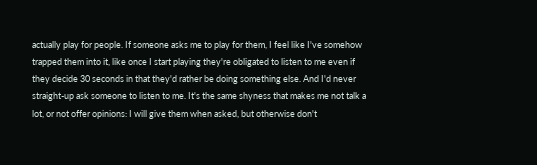actually play for people. If someone asks me to play for them, I feel like I've somehow trapped them into it, like once I start playing they're obligated to listen to me even if they decide 30 seconds in that they'd rather be doing something else. And I'd never straight-up ask someone to listen to me. It's the same shyness that makes me not talk a lot, or not offer opinions: I will give them when asked, but otherwise don't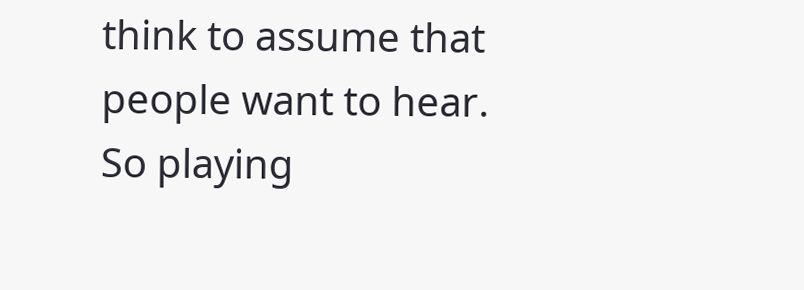think to assume that people want to hear. So playing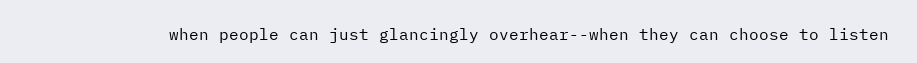when people can just glancingly overhear--when they can choose to listen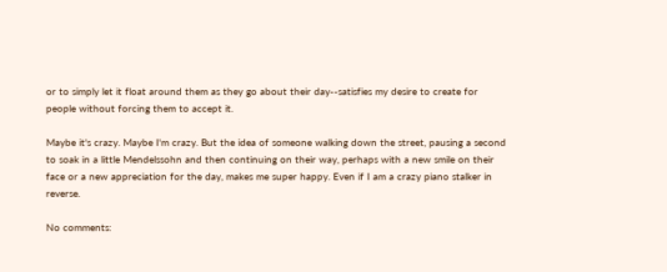or to simply let it float around them as they go about their day--satisfies my desire to create for people without forcing them to accept it.

Maybe it's crazy. Maybe I'm crazy. But the idea of someone walking down the street, pausing a second to soak in a little Mendelssohn and then continuing on their way, perhaps with a new smile on their face or a new appreciation for the day, makes me super happy. Even if I am a crazy piano stalker in reverse.

No comments: